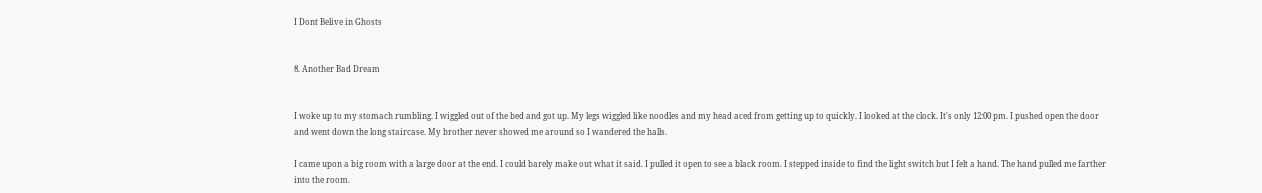I Dont Belive in Ghosts


8. Another Bad Dream


I woke up to my stomach rumbling. I wiggled out of the bed and got up. My legs wiggled like noodles and my head aced from getting up to quickly. I looked at the clock. It's only 12:00 pm. I pushed open the door and went down the long staircase. My brother never showed me around so I wandered the halls.

I came upon a big room with a large door at the end. I could barely make out what it said. I pulled it open to see a black room. I stepped inside to find the light switch but I felt a hand. The hand pulled me farther into the room.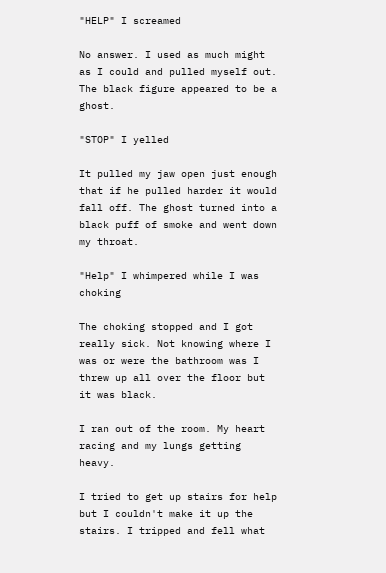"HELP" I screamed

No answer. I used as much might as I could and pulled myself out. The black figure appeared to be a ghost.

"STOP" I yelled

It pulled my jaw open just enough that if he pulled harder it would fall off. The ghost turned into a black puff of smoke and went down my throat.

"Help" I whimpered while I was choking

The choking stopped and I got really sick. Not knowing where I was or were the bathroom was I threw up all over the floor but it was black.

I ran out of the room. My heart racing and my lungs getting heavy.

I tried to get up stairs for help but I couldn't make it up the stairs. I tripped and fell what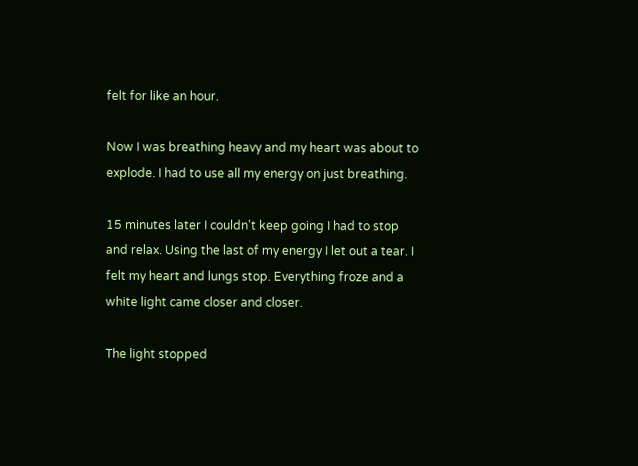felt for like an hour.

Now I was breathing heavy and my heart was about to explode. I had to use all my energy on just breathing.

15 minutes later I couldn't keep going I had to stop and relax. Using the last of my energy I let out a tear. I felt my heart and lungs stop. Everything froze and a white light came closer and closer.

The light stopped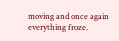moving and once again everything froze.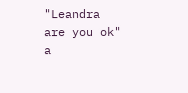"Leandra are you ok" a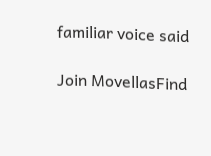familiar voice said

Join MovellasFind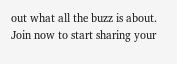out what all the buzz is about. Join now to start sharing your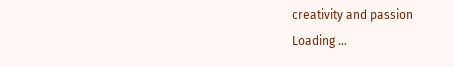creativity and passion
Loading ...